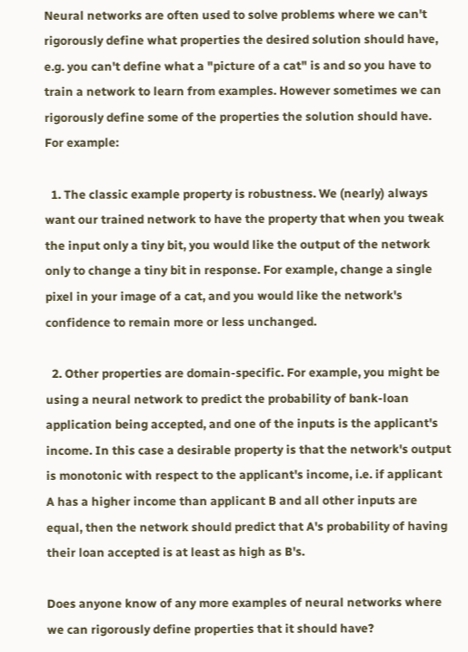Neural networks are often used to solve problems where we can't rigorously define what properties the desired solution should have, e.g. you can't define what a "picture of a cat" is and so you have to train a network to learn from examples. However sometimes we can rigorously define some of the properties the solution should have. For example:

  1. The classic example property is robustness. We (nearly) always want our trained network to have the property that when you tweak the input only a tiny bit, you would like the output of the network only to change a tiny bit in response. For example, change a single pixel in your image of a cat, and you would like the network's confidence to remain more or less unchanged.

  2. Other properties are domain-specific. For example, you might be using a neural network to predict the probability of bank-loan application being accepted, and one of the inputs is the applicant's income. In this case a desirable property is that the network's output is monotonic with respect to the applicant's income, i.e. if applicant A has a higher income than applicant B and all other inputs are equal, then the network should predict that A's probability of having their loan accepted is at least as high as B's.

Does anyone know of any more examples of neural networks where we can rigorously define properties that it should have?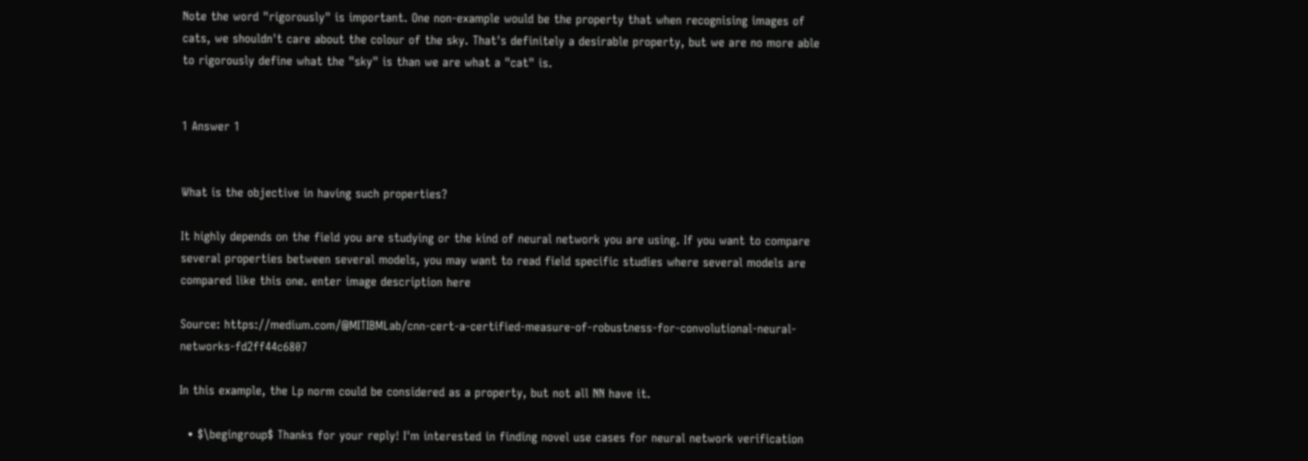Note the word "rigorously" is important. One non-example would be the property that when recognising images of cats, we shouldn't care about the colour of the sky. That's definitely a desirable property, but we are no more able to rigorously define what the "sky" is than we are what a "cat" is.


1 Answer 1


What is the objective in having such properties?

It highly depends on the field you are studying or the kind of neural network you are using. If you want to compare several properties between several models, you may want to read field specific studies where several models are compared like this one. enter image description here

Source: https://medium.com/@MITIBMLab/cnn-cert-a-certified-measure-of-robustness-for-convolutional-neural-networks-fd2ff44c6807

In this example, the Lp norm could be considered as a property, but not all NN have it.

  • $\begingroup$ Thanks for your reply! I'm interested in finding novel use cases for neural network verification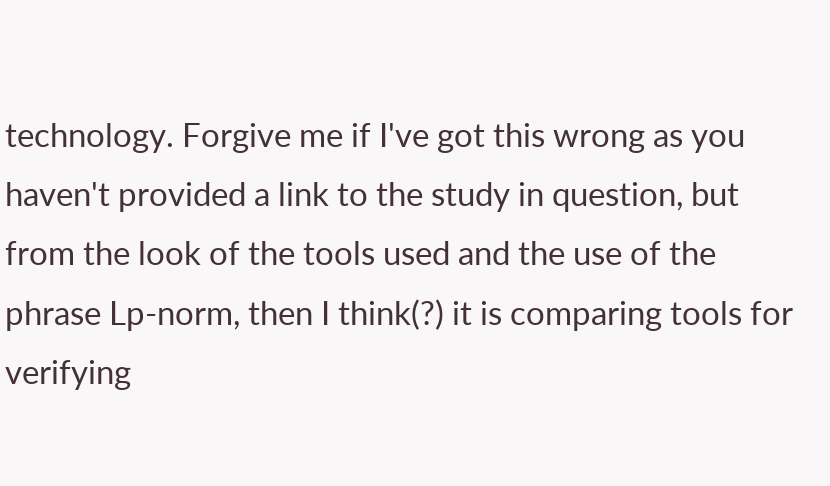technology. Forgive me if I've got this wrong as you haven't provided a link to the study in question, but from the look of the tools used and the use of the phrase Lp-norm, then I think(?) it is comparing tools for verifying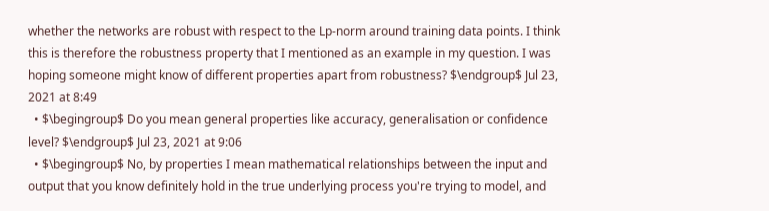whether the networks are robust with respect to the Lp-norm around training data points. I think this is therefore the robustness property that I mentioned as an example in my question. I was hoping someone might know of different properties apart from robustness? $\endgroup$ Jul 23, 2021 at 8:49
  • $\begingroup$ Do you mean general properties like accuracy, generalisation or confidence level? $\endgroup$ Jul 23, 2021 at 9:06
  • $\begingroup$ No, by properties I mean mathematical relationships between the input and output that you know definitely hold in the true underlying process you're trying to model, and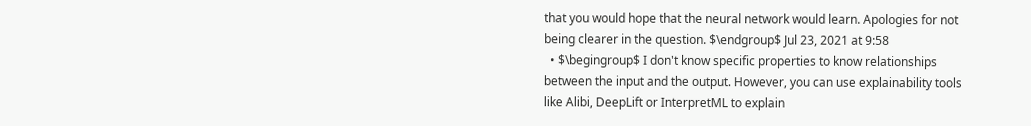that you would hope that the neural network would learn. Apologies for not being clearer in the question. $\endgroup$ Jul 23, 2021 at 9:58
  • $\begingroup$ I don't know specific properties to know relationships between the input and the output. However, you can use explainability tools like Alibi, DeepLift or InterpretML to explain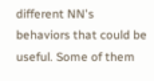different NN's behaviors that could be useful. Some of them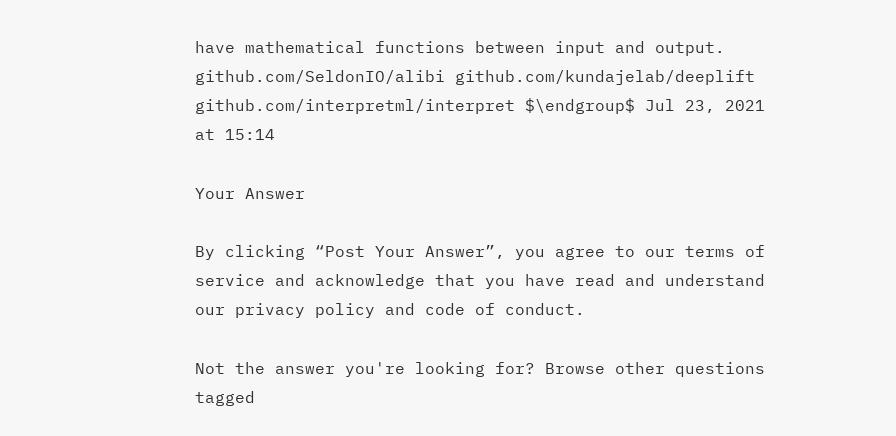have mathematical functions between input and output. github.com/SeldonIO/alibi github.com/kundajelab/deeplift github.com/interpretml/interpret $\endgroup$ Jul 23, 2021 at 15:14

Your Answer

By clicking “Post Your Answer”, you agree to our terms of service and acknowledge that you have read and understand our privacy policy and code of conduct.

Not the answer you're looking for? Browse other questions tagged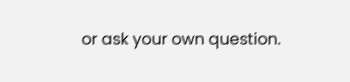or ask your own question.